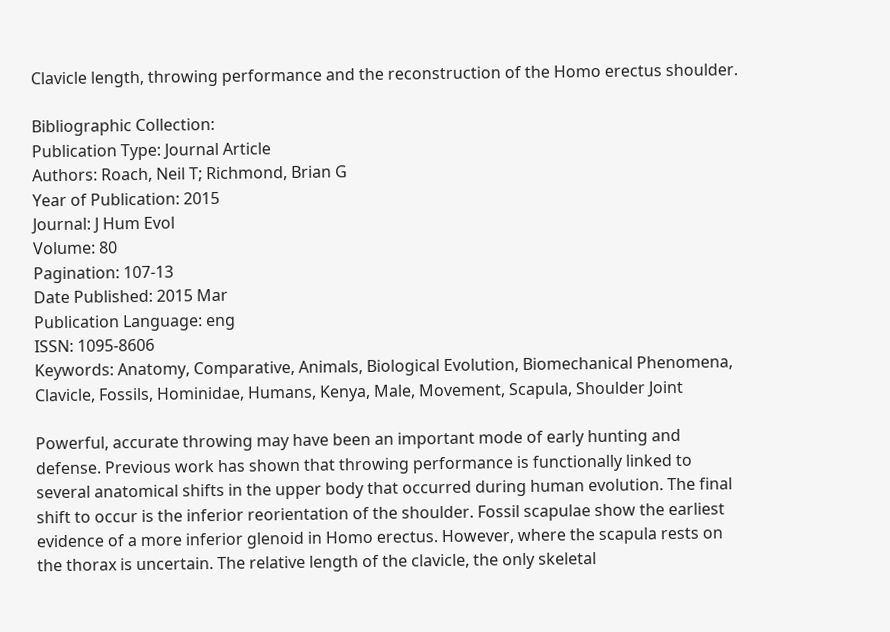Clavicle length, throwing performance and the reconstruction of the Homo erectus shoulder.

Bibliographic Collection:
Publication Type: Journal Article
Authors: Roach, Neil T; Richmond, Brian G
Year of Publication: 2015
Journal: J Hum Evol
Volume: 80
Pagination: 107-13
Date Published: 2015 Mar
Publication Language: eng
ISSN: 1095-8606
Keywords: Anatomy, Comparative, Animals, Biological Evolution, Biomechanical Phenomena, Clavicle, Fossils, Hominidae, Humans, Kenya, Male, Movement, Scapula, Shoulder Joint

Powerful, accurate throwing may have been an important mode of early hunting and defense. Previous work has shown that throwing performance is functionally linked to several anatomical shifts in the upper body that occurred during human evolution. The final shift to occur is the inferior reorientation of the shoulder. Fossil scapulae show the earliest evidence of a more inferior glenoid in Homo erectus. However, where the scapula rests on the thorax is uncertain. The relative length of the clavicle, the only skeletal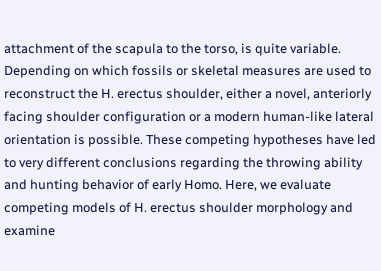attachment of the scapula to the torso, is quite variable. Depending on which fossils or skeletal measures are used to reconstruct the H. erectus shoulder, either a novel, anteriorly facing shoulder configuration or a modern human-like lateral orientation is possible. These competing hypotheses have led to very different conclusions regarding the throwing ability and hunting behavior of early Homo. Here, we evaluate competing models of H. erectus shoulder morphology and examine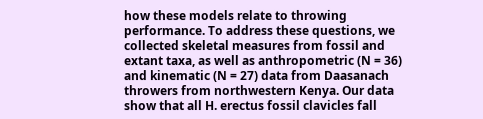how these models relate to throwing performance. To address these questions, we collected skeletal measures from fossil and extant taxa, as well as anthropometric (N = 36) and kinematic (N = 27) data from Daasanach throwers from northwestern Kenya. Our data show that all H. erectus fossil clavicles fall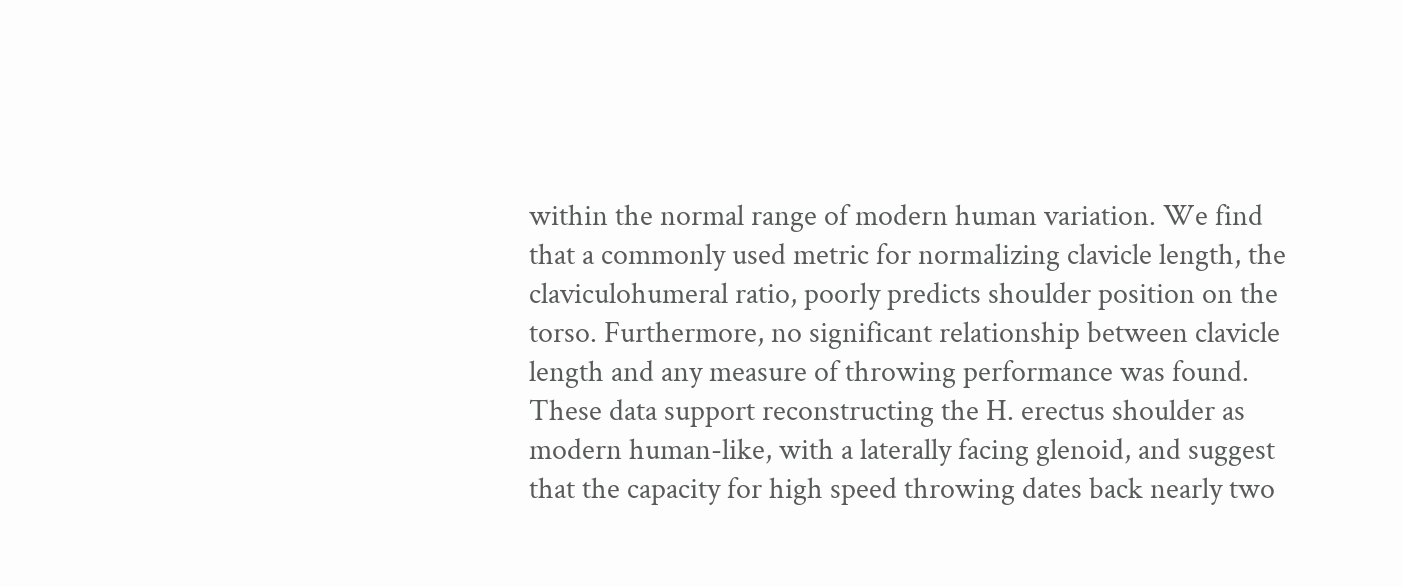within the normal range of modern human variation. We find that a commonly used metric for normalizing clavicle length, the claviculohumeral ratio, poorly predicts shoulder position on the torso. Furthermore, no significant relationship between clavicle length and any measure of throwing performance was found. These data support reconstructing the H. erectus shoulder as modern human-like, with a laterally facing glenoid, and suggest that the capacity for high speed throwing dates back nearly two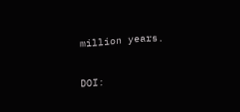million years.

DOI: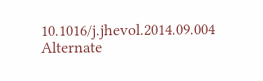10.1016/j.jhevol.2014.09.004
Alternate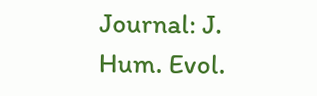Journal: J. Hum. Evol.